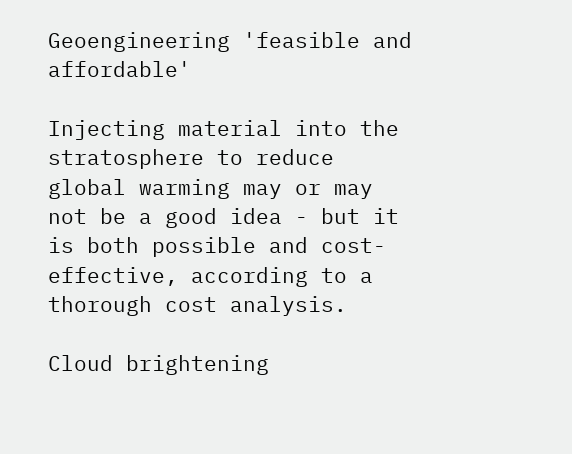Geoengineering 'feasible and affordable'

Injecting material into the stratosphere to reduce global warming may or may not be a good idea - but it is both possible and cost-effective, according to a thorough cost analysis.

Cloud brightening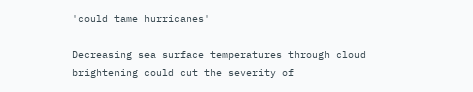'could tame hurricanes'

Decreasing sea surface temperatures through cloud brightening could cut the severity of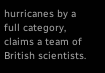hurricanes by a full category, claims a team of British scientists.